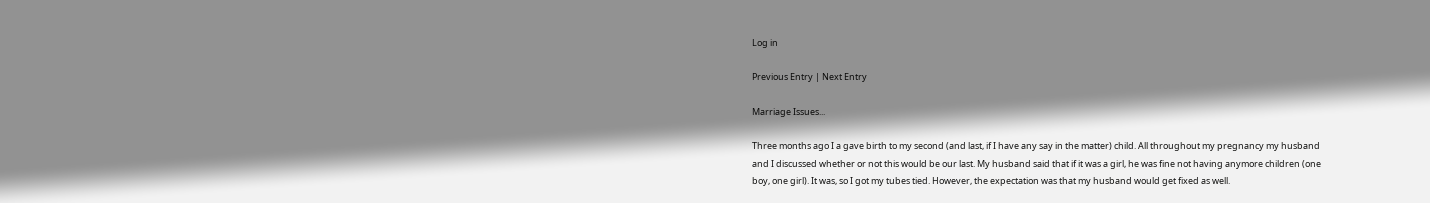Log in

Previous Entry | Next Entry

Marriage Issues...

Three months ago I a gave birth to my second (and last, if I have any say in the matter) child. All throughout my pregnancy my husband and I discussed whether or not this would be our last. My husband said that if it was a girl, he was fine not having anymore children (one boy, one girl). It was, so I got my tubes tied. However, the expectation was that my husband would get fixed as well.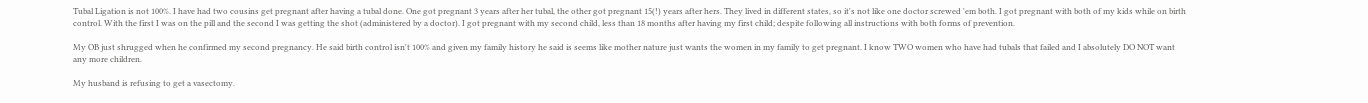Tubal Ligation is not 100%. I have had two cousins get pregnant after having a tubal done. One got pregnant 3 years after her tubal, the other got pregnant 15(!) years after hers. They lived in different states, so it's not like one doctor screwed 'em both. I got pregnant with both of my kids while on birth control. With the first I was on the pill and the second I was getting the shot (administered by a doctor). I got pregnant with my second child, less than 18 months after having my first child; despite following all instructions with both forms of prevention.

My OB just shrugged when he confirmed my second pregnancy. He said birth control isn't 100% and given my family history he said is seems like mother nature just wants the women in my family to get pregnant. I know TWO women who have had tubals that failed and I absolutely DO NOT want any more children.

My husband is refusing to get a vasectomy.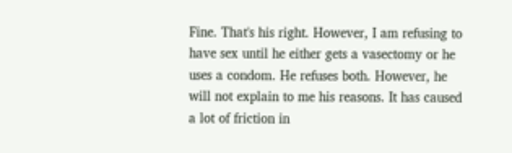Fine. That's his right. However, I am refusing to have sex until he either gets a vasectomy or he uses a condom. He refuses both. However, he will not explain to me his reasons. It has caused a lot of friction in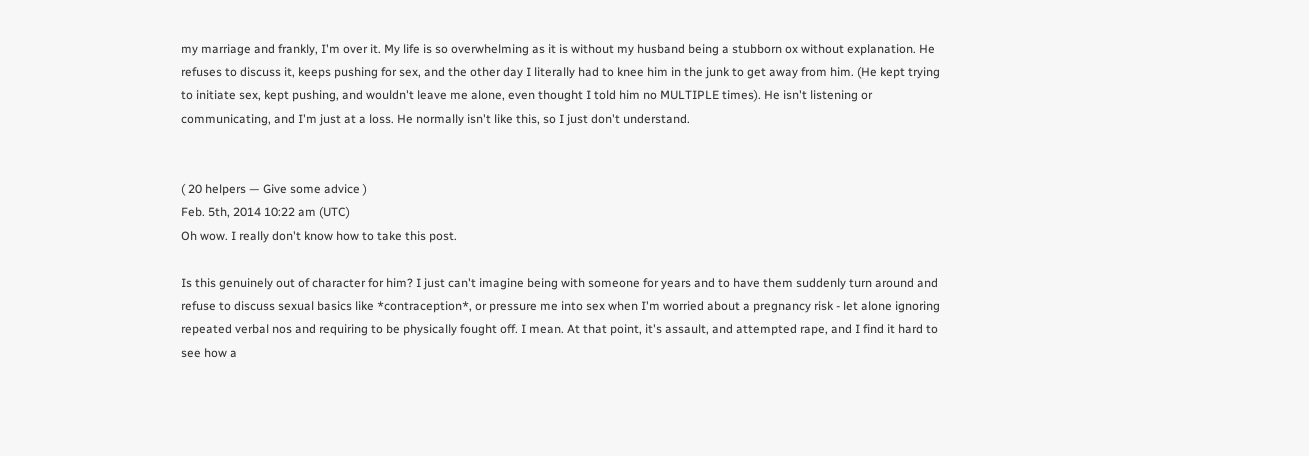my marriage and frankly, I'm over it. My life is so overwhelming as it is without my husband being a stubborn ox without explanation. He refuses to discuss it, keeps pushing for sex, and the other day I literally had to knee him in the junk to get away from him. (He kept trying to initiate sex, kept pushing, and wouldn't leave me alone, even thought I told him no MULTIPLE times). He isn't listening or communicating, and I'm just at a loss. He normally isn't like this, so I just don't understand.


( 20 helpers — Give some advice )
Feb. 5th, 2014 10:22 am (UTC)
Oh wow. I really don't know how to take this post.

Is this genuinely out of character for him? I just can't imagine being with someone for years and to have them suddenly turn around and refuse to discuss sexual basics like *contraception*, or pressure me into sex when I'm worried about a pregnancy risk - let alone ignoring repeated verbal nos and requiring to be physically fought off. I mean. At that point, it's assault, and attempted rape, and I find it hard to see how a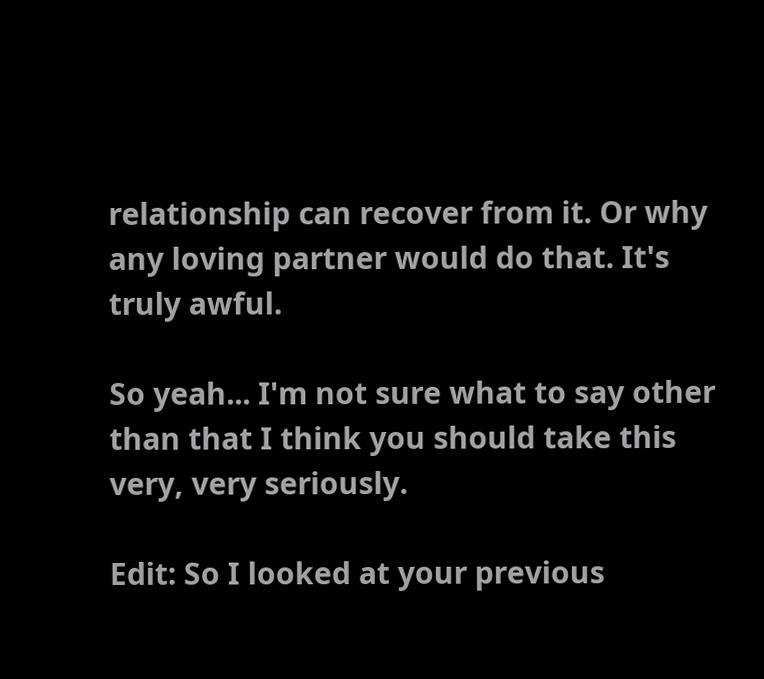relationship can recover from it. Or why any loving partner would do that. It's truly awful.

So yeah... I'm not sure what to say other than that I think you should take this very, very seriously.

Edit: So I looked at your previous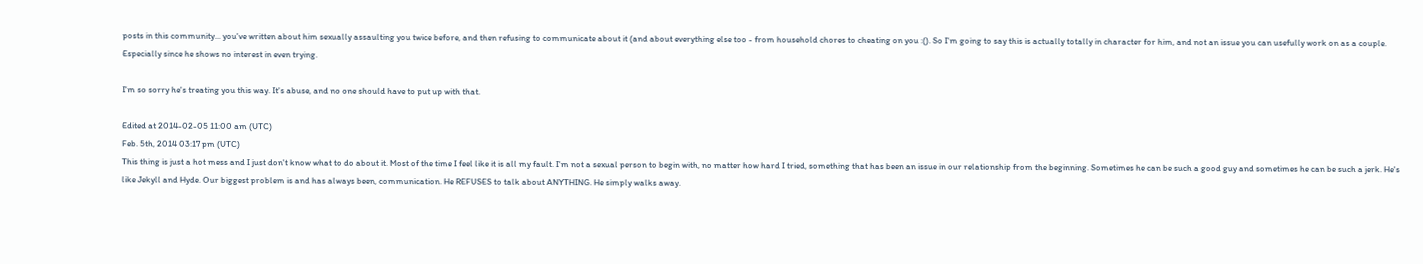posts in this community... you've written about him sexually assaulting you twice before, and then refusing to communicate about it (and about everything else too - from household chores to cheating on you :(). So I'm going to say this is actually totally in character for him, and not an issue you can usefully work on as a couple. Especially since he shows no interest in even trying.

I'm so sorry he's treating you this way. It's abuse, and no one should have to put up with that.

Edited at 2014-02-05 11:00 am (UTC)
Feb. 5th, 2014 03:17 pm (UTC)
This thing is just a hot mess and I just don't know what to do about it. Most of the time I feel like it is all my fault. I'm not a sexual person to begin with, no matter how hard I tried, something that has been an issue in our relationship from the beginning. Sometimes he can be such a good guy and sometimes he can be such a jerk. He's like Jekyll and Hyde. Our biggest problem is and has always been, communication. He REFUSES to talk about ANYTHING. He simply walks away.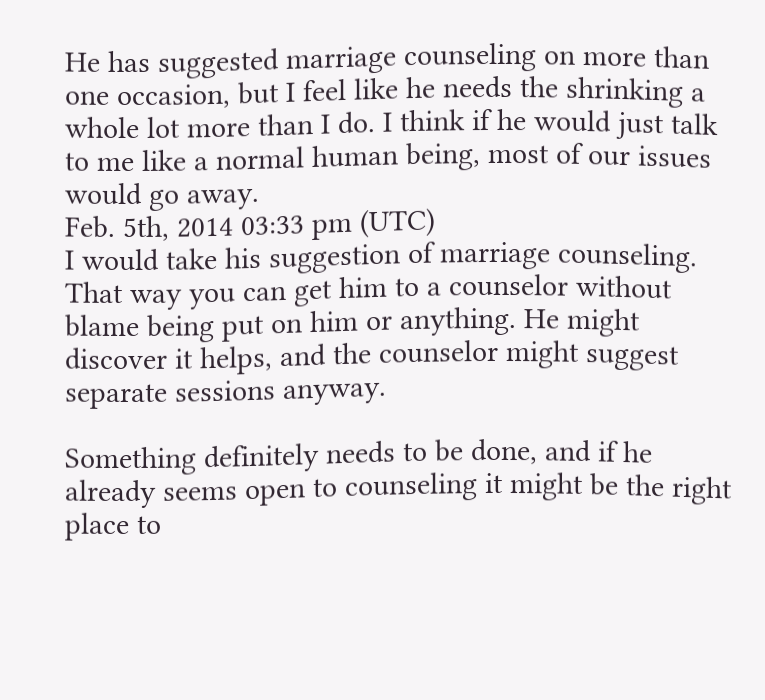He has suggested marriage counseling on more than one occasion, but I feel like he needs the shrinking a whole lot more than I do. I think if he would just talk to me like a normal human being, most of our issues would go away.
Feb. 5th, 2014 03:33 pm (UTC)
I would take his suggestion of marriage counseling. That way you can get him to a counselor without blame being put on him or anything. He might discover it helps, and the counselor might suggest separate sessions anyway.

Something definitely needs to be done, and if he already seems open to counseling it might be the right place to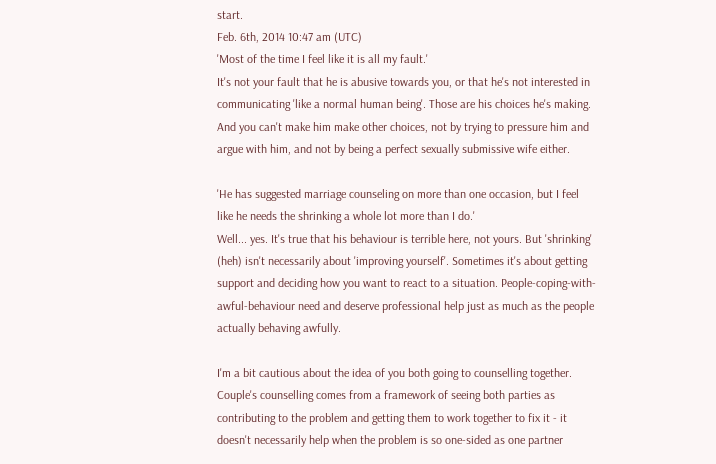start.
Feb. 6th, 2014 10:47 am (UTC)
'Most of the time I feel like it is all my fault.'
It's not your fault that he is abusive towards you, or that he's not interested in communicating 'like a normal human being'. Those are his choices he's making. And you can't make him make other choices, not by trying to pressure him and argue with him, and not by being a perfect sexually submissive wife either.

'He has suggested marriage counseling on more than one occasion, but I feel like he needs the shrinking a whole lot more than I do.'
Well... yes. It's true that his behaviour is terrible here, not yours. But 'shrinking' (heh) isn't necessarily about 'improving yourself'. Sometimes it's about getting support and deciding how you want to react to a situation. People-coping-with-awful-behaviour need and deserve professional help just as much as the people actually behaving awfully.

I'm a bit cautious about the idea of you both going to counselling together. Couple's counselling comes from a framework of seeing both parties as contributing to the problem and getting them to work together to fix it - it doesn't necessarily help when the problem is so one-sided as one partner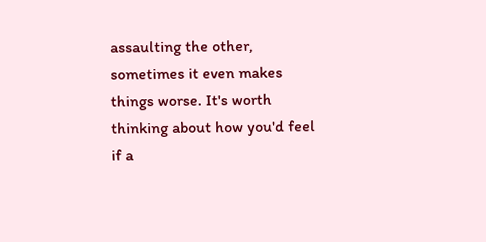assaulting the other, sometimes it even makes things worse. It's worth thinking about how you'd feel if a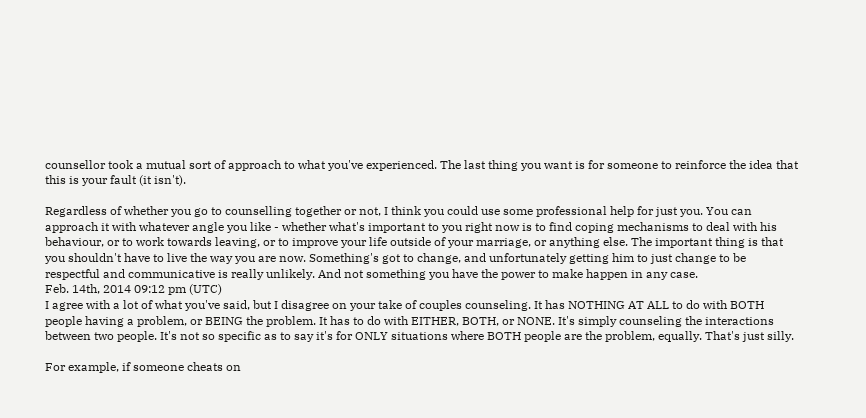counsellor took a mutual sort of approach to what you've experienced. The last thing you want is for someone to reinforce the idea that this is your fault (it isn't).

Regardless of whether you go to counselling together or not, I think you could use some professional help for just you. You can approach it with whatever angle you like - whether what's important to you right now is to find coping mechanisms to deal with his behaviour, or to work towards leaving, or to improve your life outside of your marriage, or anything else. The important thing is that you shouldn't have to live the way you are now. Something's got to change, and unfortunately getting him to just change to be respectful and communicative is really unlikely. And not something you have the power to make happen in any case.
Feb. 14th, 2014 09:12 pm (UTC)
I agree with a lot of what you've said, but I disagree on your take of couples counseling. It has NOTHING AT ALL to do with BOTH people having a problem, or BEING the problem. It has to do with EITHER, BOTH, or NONE. It's simply counseling the interactions between two people. It's not so specific as to say it's for ONLY situations where BOTH people are the problem, equally. That's just silly.

For example, if someone cheats on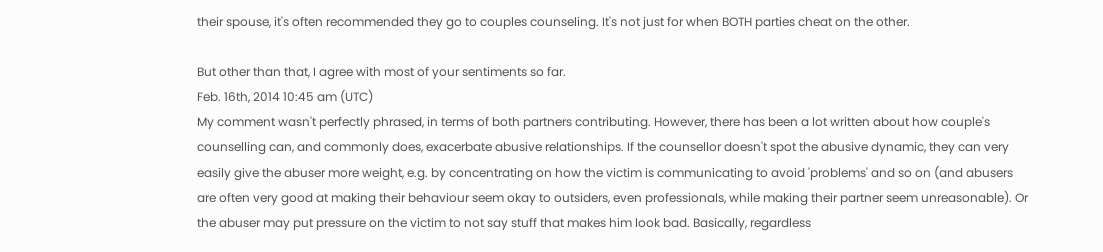their spouse, it's often recommended they go to couples counseling. It's not just for when BOTH parties cheat on the other.

But other than that, I agree with most of your sentiments so far.
Feb. 16th, 2014 10:45 am (UTC)
My comment wasn't perfectly phrased, in terms of both partners contributing. However, there has been a lot written about how couple's counselling can, and commonly does, exacerbate abusive relationships. If the counsellor doesn't spot the abusive dynamic, they can very easily give the abuser more weight, e.g. by concentrating on how the victim is communicating to avoid 'problems' and so on (and abusers are often very good at making their behaviour seem okay to outsiders, even professionals, while making their partner seem unreasonable). Or the abuser may put pressure on the victim to not say stuff that makes him look bad. Basically, regardless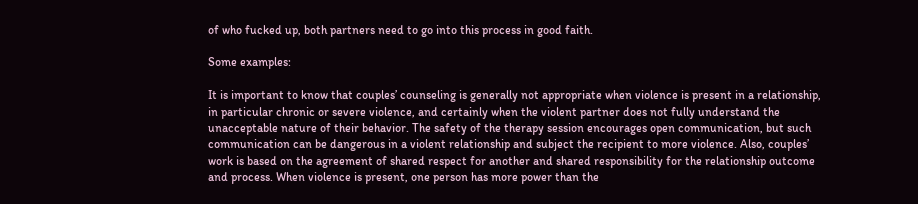of who fucked up, both partners need to go into this process in good faith.

Some examples:

It is important to know that couples’ counseling is generally not appropriate when violence is present in a relationship, in particular chronic or severe violence, and certainly when the violent partner does not fully understand the unacceptable nature of their behavior. The safety of the therapy session encourages open communication, but such communication can be dangerous in a violent relationship and subject the recipient to more violence. Also, couples’ work is based on the agreement of shared respect for another and shared responsibility for the relationship outcome and process. When violence is present, one person has more power than the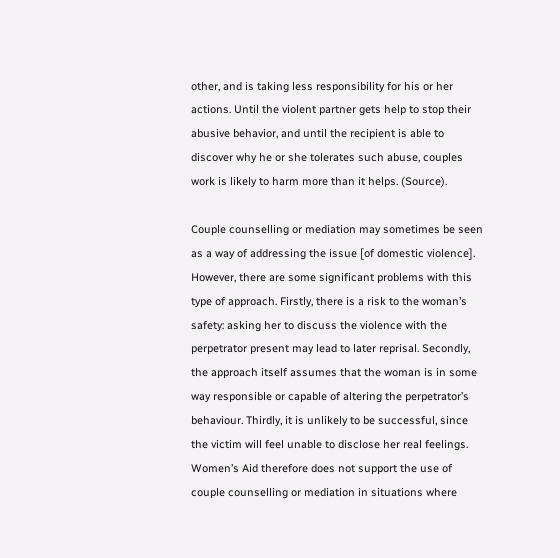other, and is taking less responsibility for his or her actions. Until the violent partner gets help to stop their abusive behavior, and until the recipient is able to discover why he or she tolerates such abuse, couples work is likely to harm more than it helps. (Source).

Couple counselling or mediation may sometimes be seen as a way of addressing the issue [of domestic violence]. However, there are some significant problems with this type of approach. Firstly, there is a risk to the woman’s safety: asking her to discuss the violence with the perpetrator present may lead to later reprisal. Secondly, the approach itself assumes that the woman is in some way responsible or capable of altering the perpetrator’s behaviour. Thirdly, it is unlikely to be successful, since the victim will feel unable to disclose her real feelings. Women’s Aid therefore does not support the use of couple counselling or mediation in situations where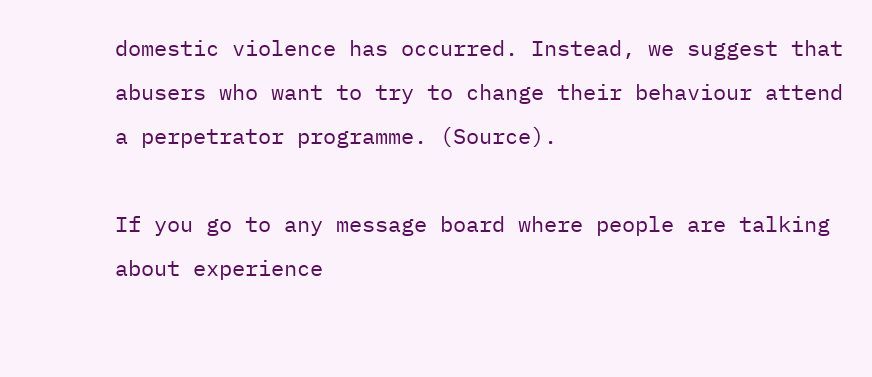domestic violence has occurred. Instead, we suggest that abusers who want to try to change their behaviour attend a perpetrator programme. (Source).

If you go to any message board where people are talking about experience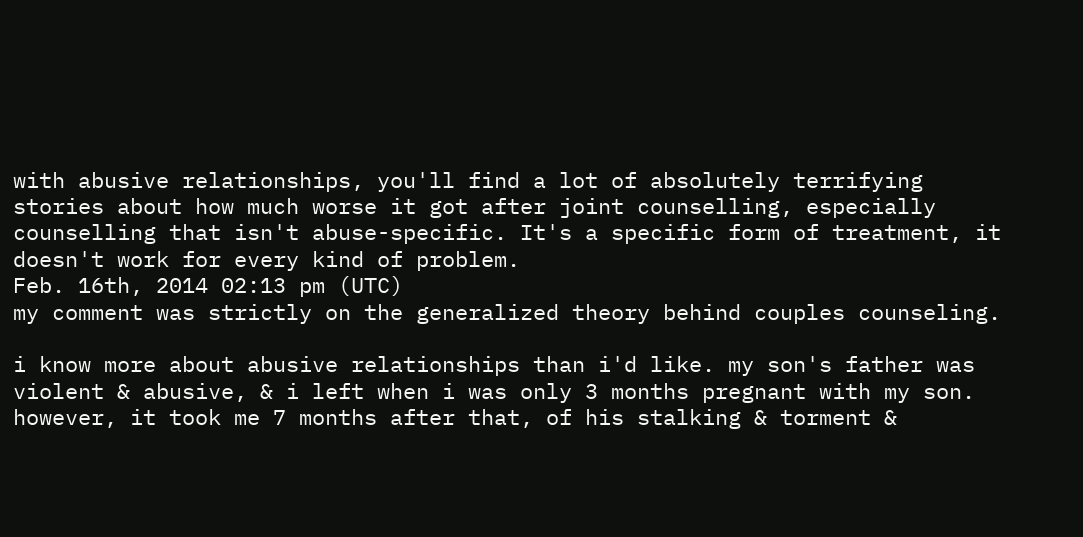with abusive relationships, you'll find a lot of absolutely terrifying stories about how much worse it got after joint counselling, especially counselling that isn't abuse-specific. It's a specific form of treatment, it doesn't work for every kind of problem.
Feb. 16th, 2014 02:13 pm (UTC)
my comment was strictly on the generalized theory behind couples counseling.

i know more about abusive relationships than i'd like. my son's father was violent & abusive, & i left when i was only 3 months pregnant with my son. however, it took me 7 months after that, of his stalking & torment &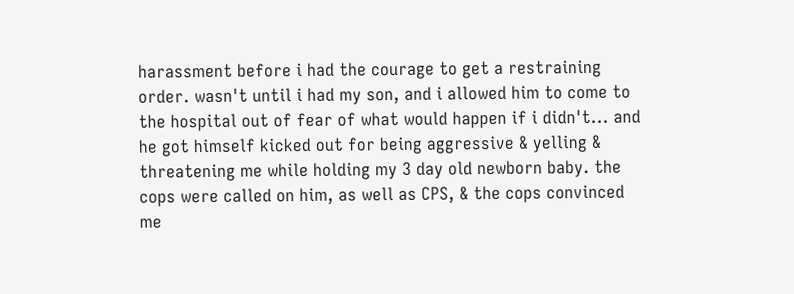harassment before i had the courage to get a restraining order. wasn't until i had my son, and i allowed him to come to the hospital out of fear of what would happen if i didn't... and he got himself kicked out for being aggressive & yelling & threatening me while holding my 3 day old newborn baby. the cops were called on him, as well as CPS, & the cops convinced me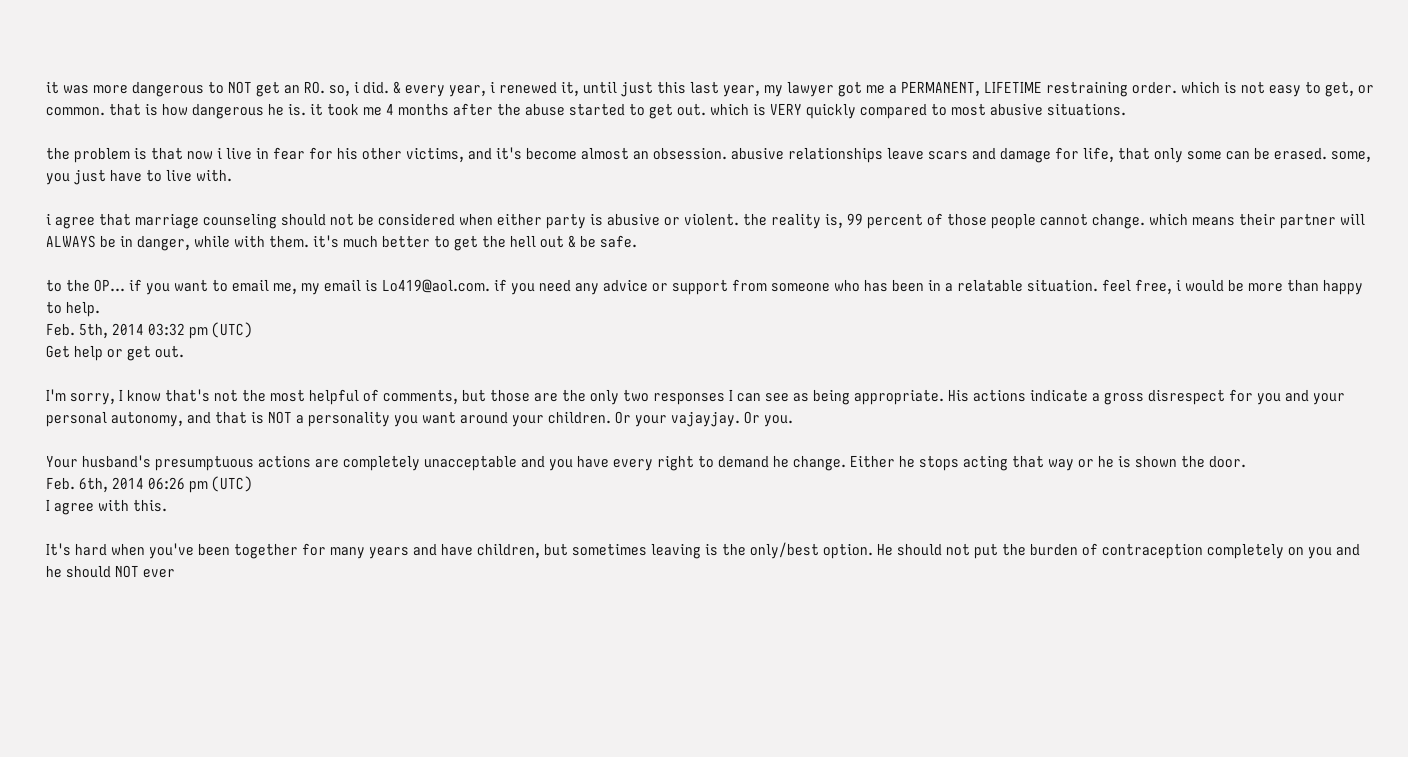it was more dangerous to NOT get an RO. so, i did. & every year, i renewed it, until just this last year, my lawyer got me a PERMANENT, LIFETIME restraining order. which is not easy to get, or common. that is how dangerous he is. it took me 4 months after the abuse started to get out. which is VERY quickly compared to most abusive situations.

the problem is that now i live in fear for his other victims, and it's become almost an obsession. abusive relationships leave scars and damage for life, that only some can be erased. some, you just have to live with.

i agree that marriage counseling should not be considered when either party is abusive or violent. the reality is, 99 percent of those people cannot change. which means their partner will ALWAYS be in danger, while with them. it's much better to get the hell out & be safe.

to the OP... if you want to email me, my email is Lo419@aol.com. if you need any advice or support from someone who has been in a relatable situation. feel free, i would be more than happy to help.
Feb. 5th, 2014 03:32 pm (UTC)
Get help or get out.

I'm sorry, I know that's not the most helpful of comments, but those are the only two responses I can see as being appropriate. His actions indicate a gross disrespect for you and your personal autonomy, and that is NOT a personality you want around your children. Or your vajayjay. Or you.

Your husband's presumptuous actions are completely unacceptable and you have every right to demand he change. Either he stops acting that way or he is shown the door.
Feb. 6th, 2014 06:26 pm (UTC)
I agree with this.

It's hard when you've been together for many years and have children, but sometimes leaving is the only/best option. He should not put the burden of contraception completely on you and he should NOT ever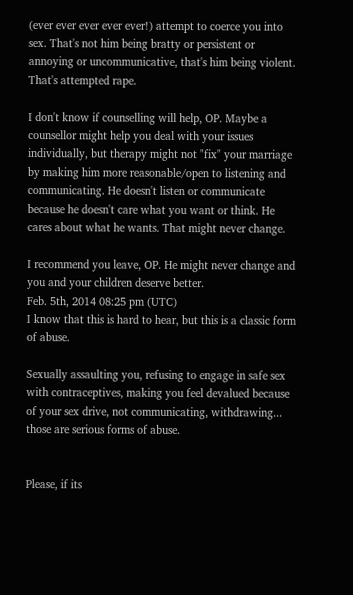(ever ever ever ever ever!) attempt to coerce you into sex. That's not him being bratty or persistent or annoying or uncommunicative, that's him being violent. That's attempted rape.

I don't know if counselling will help, OP. Maybe a counsellor might help you deal with your issues individually, but therapy might not "fix" your marriage by making him more reasonable/open to listening and communicating. He doesn't listen or communicate because he doesn't care what you want or think. He cares about what he wants. That might never change.

I recommend you leave, OP. He might never change and you and your children deserve better.
Feb. 5th, 2014 08:25 pm (UTC)
I know that this is hard to hear, but this is a classic form of abuse.

Sexually assaulting you, refusing to engage in safe sex with contraceptives, making you feel devalued because of your sex drive, not communicating, withdrawing... those are serious forms of abuse.


Please, if its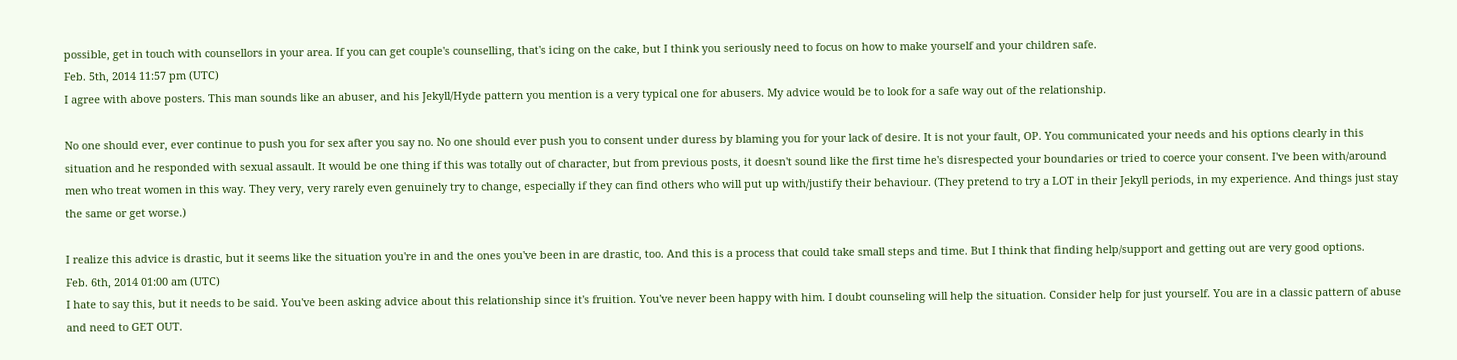possible, get in touch with counsellors in your area. If you can get couple's counselling, that's icing on the cake, but I think you seriously need to focus on how to make yourself and your children safe.
Feb. 5th, 2014 11:57 pm (UTC)
I agree with above posters. This man sounds like an abuser, and his Jekyll/Hyde pattern you mention is a very typical one for abusers. My advice would be to look for a safe way out of the relationship.

No one should ever, ever continue to push you for sex after you say no. No one should ever push you to consent under duress by blaming you for your lack of desire. It is not your fault, OP. You communicated your needs and his options clearly in this situation and he responded with sexual assault. It would be one thing if this was totally out of character, but from previous posts, it doesn't sound like the first time he's disrespected your boundaries or tried to coerce your consent. I've been with/around men who treat women in this way. They very, very rarely even genuinely try to change, especially if they can find others who will put up with/justify their behaviour. (They pretend to try a LOT in their Jekyll periods, in my experience. And things just stay the same or get worse.)

I realize this advice is drastic, but it seems like the situation you're in and the ones you've been in are drastic, too. And this is a process that could take small steps and time. But I think that finding help/support and getting out are very good options.
Feb. 6th, 2014 01:00 am (UTC)
I hate to say this, but it needs to be said. You've been asking advice about this relationship since it's fruition. You've never been happy with him. I doubt counseling will help the situation. Consider help for just yourself. You are in a classic pattern of abuse and need to GET OUT.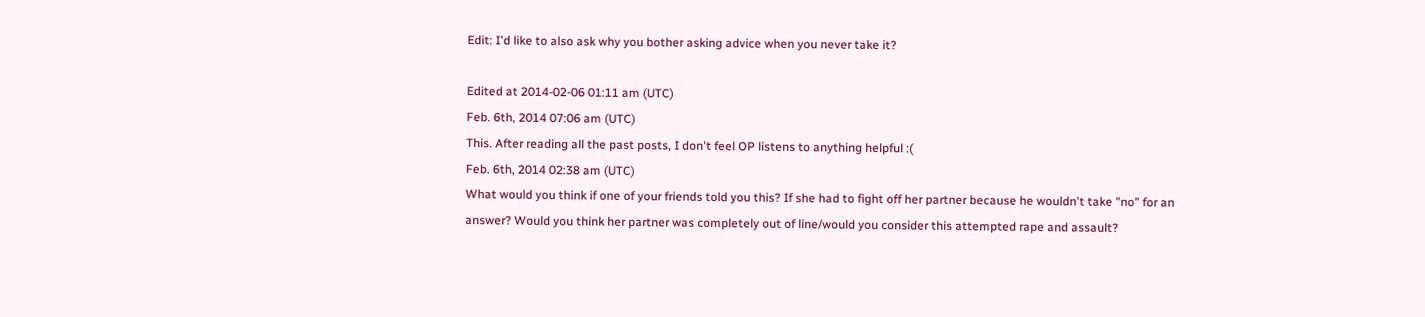Edit: I'd like to also ask why you bother asking advice when you never take it?

Edited at 2014-02-06 01:11 am (UTC)
Feb. 6th, 2014 07:06 am (UTC)
This. After reading all the past posts, I don't feel OP listens to anything helpful :(
Feb. 6th, 2014 02:38 am (UTC)
What would you think if one of your friends told you this? If she had to fight off her partner because he wouldn't take "no" for an answer? Would you think her partner was completely out of line/would you consider this attempted rape and assault?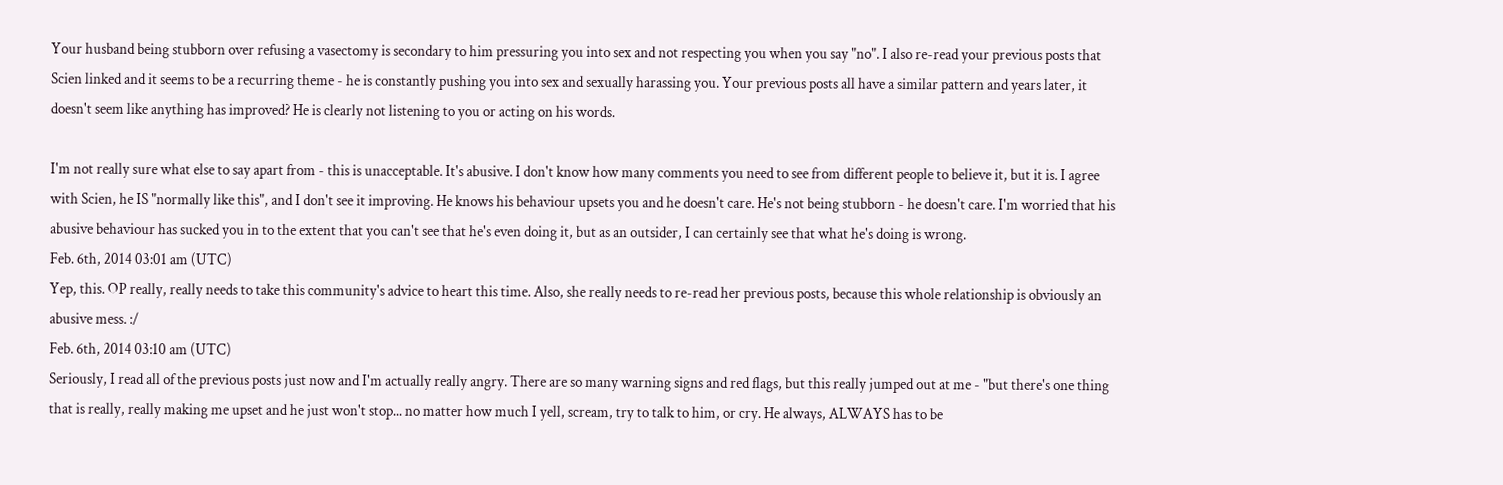Your husband being stubborn over refusing a vasectomy is secondary to him pressuring you into sex and not respecting you when you say "no". I also re-read your previous posts that Scien linked and it seems to be a recurring theme - he is constantly pushing you into sex and sexually harassing you. Your previous posts all have a similar pattern and years later, it doesn't seem like anything has improved? He is clearly not listening to you or acting on his words.

I'm not really sure what else to say apart from - this is unacceptable. It's abusive. I don't know how many comments you need to see from different people to believe it, but it is. I agree with Scien, he IS "normally like this", and I don't see it improving. He knows his behaviour upsets you and he doesn't care. He's not being stubborn - he doesn't care. I'm worried that his abusive behaviour has sucked you in to the extent that you can't see that he's even doing it, but as an outsider, I can certainly see that what he's doing is wrong.
Feb. 6th, 2014 03:01 am (UTC)
Yep, this. OP really, really needs to take this community's advice to heart this time. Also, she really needs to re-read her previous posts, because this whole relationship is obviously an abusive mess. :/
Feb. 6th, 2014 03:10 am (UTC)
Seriously, I read all of the previous posts just now and I'm actually really angry. There are so many warning signs and red flags, but this really jumped out at me - "but there's one thing that is really, really making me upset and he just won't stop... no matter how much I yell, scream, try to talk to him, or cry. He always, ALWAYS has to be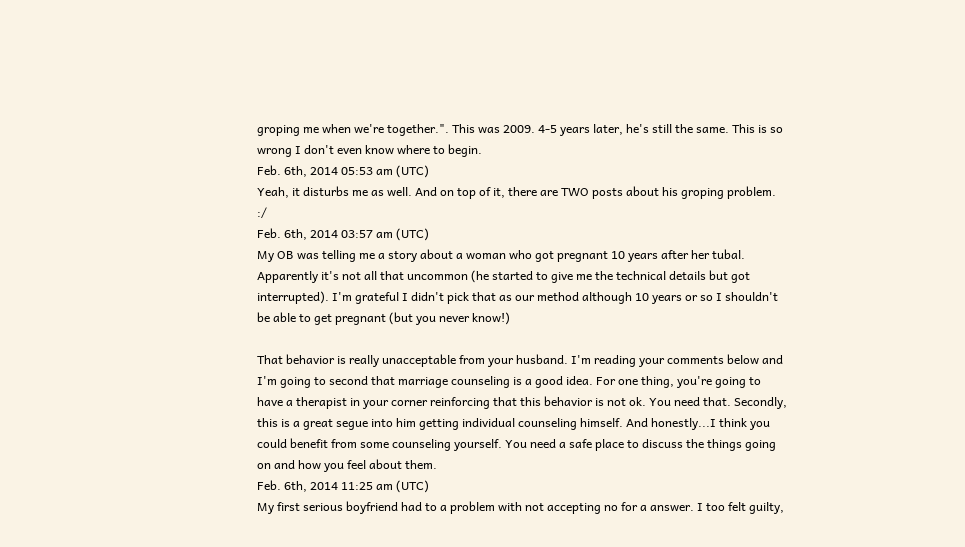groping me when we're together.". This was 2009. 4-5 years later, he's still the same. This is so wrong I don't even know where to begin.
Feb. 6th, 2014 05:53 am (UTC)
Yeah, it disturbs me as well. And on top of it, there are TWO posts about his groping problem. :/
Feb. 6th, 2014 03:57 am (UTC)
My OB was telling me a story about a woman who got pregnant 10 years after her tubal. Apparently it's not all that uncommon (he started to give me the technical details but got interrupted). I'm grateful I didn't pick that as our method although 10 years or so I shouldn't be able to get pregnant (but you never know!)

That behavior is really unacceptable from your husband. I'm reading your comments below and I'm going to second that marriage counseling is a good idea. For one thing, you're going to have a therapist in your corner reinforcing that this behavior is not ok. You need that. Secondly, this is a great segue into him getting individual counseling himself. And honestly...I think you could benefit from some counseling yourself. You need a safe place to discuss the things going on and how you feel about them.
Feb. 6th, 2014 11:25 am (UTC)
My first serious boyfriend had to a problem with not accepting no for a answer. I too felt guilty,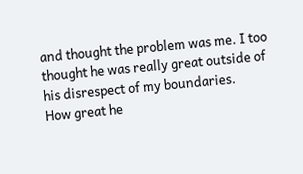and thought the problem was me. I too thought he was really great outside of his disrespect of my boundaries.
How great he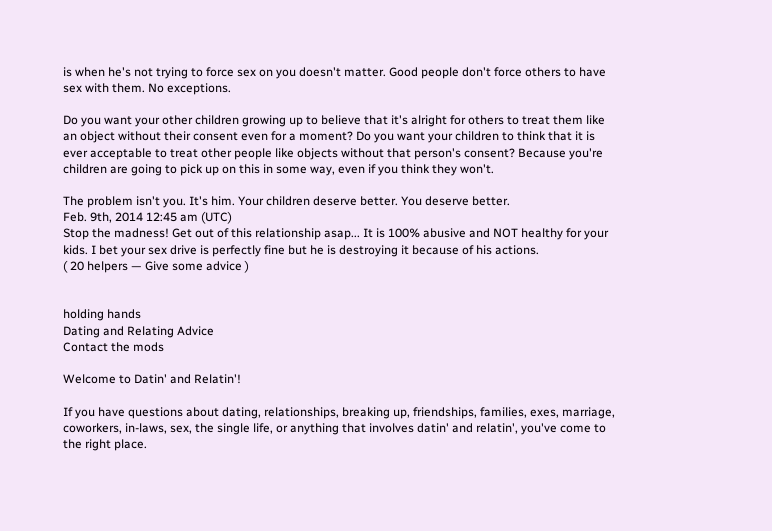is when he's not trying to force sex on you doesn't matter. Good people don't force others to have sex with them. No exceptions.

Do you want your other children growing up to believe that it's alright for others to treat them like an object without their consent even for a moment? Do you want your children to think that it is ever acceptable to treat other people like objects without that person's consent? Because you're children are going to pick up on this in some way, even if you think they won't.

The problem isn't you. It's him. Your children deserve better. You deserve better.
Feb. 9th, 2014 12:45 am (UTC)
Stop the madness! Get out of this relationship asap... It is 100% abusive and NOT healthy for your kids. I bet your sex drive is perfectly fine but he is destroying it because of his actions.
( 20 helpers — Give some advice )


holding hands
Dating and Relating Advice
Contact the mods

Welcome to Datin' and Relatin'!

If you have questions about dating, relationships, breaking up, friendships, families, exes, marriage, coworkers, in-laws, sex, the single life, or anything that involves datin' and relatin', you've come to the right place.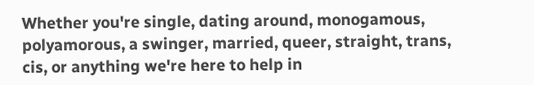Whether you're single, dating around, monogamous, polyamorous, a swinger, married, queer, straight, trans, cis, or anything we're here to help in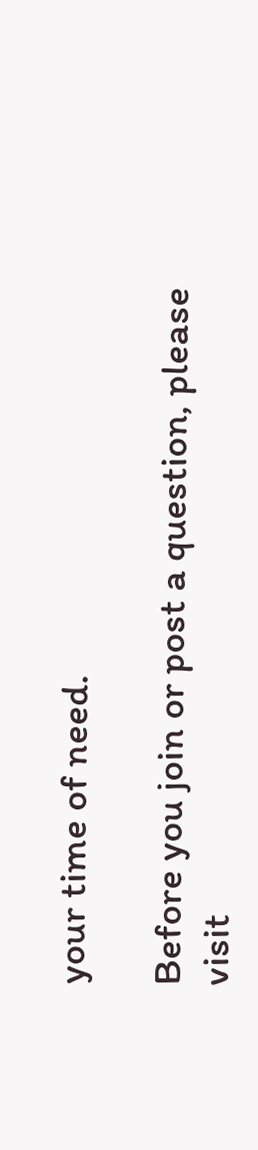your time of need.

Before you join or post a question, please visit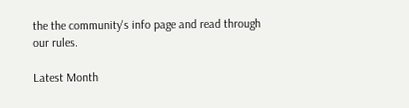the the community's info page and read through our rules.

Latest Month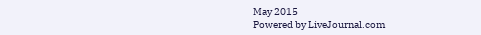May 2015
Powered by LiveJournal.com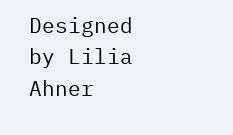Designed by Lilia Ahner